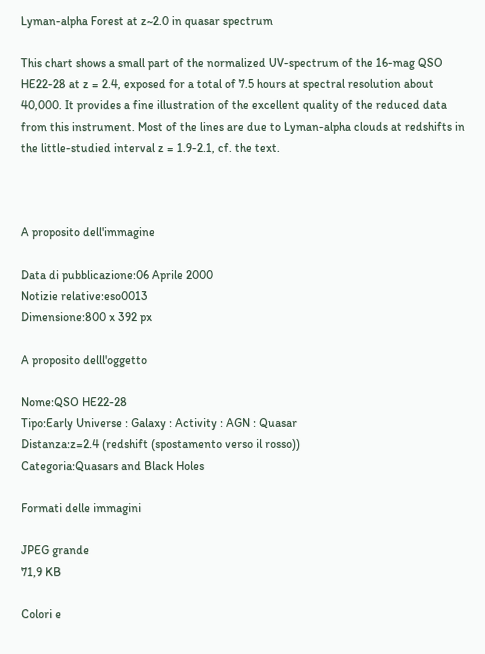Lyman-alpha Forest at z~2.0 in quasar spectrum

This chart shows a small part of the normalized UV-spectrum of the 16-mag QSO HE22-28 at z = 2.4, exposed for a total of 7.5 hours at spectral resolution about 40,000. It provides a fine illustration of the excellent quality of the reduced data from this instrument. Most of the lines are due to Lyman-alpha clouds at redshifts in the little-studied interval z = 1.9-2.1, cf. the text.



A proposito dell'immagine

Data di pubblicazione:06 Aprile 2000
Notizie relative:eso0013
Dimensione:800 x 392 px

A proposito delll'oggetto

Nome:QSO HE22-28
Tipo:Early Universe : Galaxy : Activity : AGN : Quasar
Distanza:z=2.4 (redshift (spostamento verso il rosso))
Categoria:Quasars and Black Holes

Formati delle immagini

JPEG grande
71,9 KB

Colori e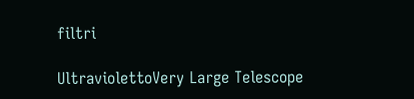filtri

UltraviolettoVery Large Telescope